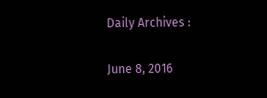Daily Archives :

June 8, 2016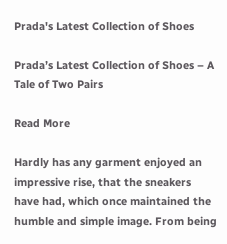Prada's Latest Collection of Shoes

Prada’s Latest Collection of Shoes – A Tale of Two Pairs

Read More

Hardly has any garment enjoyed an impressive rise, that the sneakers have had, which once maintained the humble and simple image. From being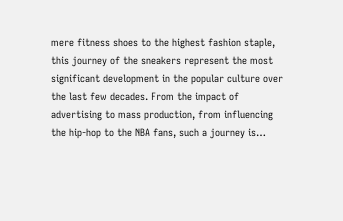mere fitness shoes to the highest fashion staple, this journey of the sneakers represent the most significant development in the popular culture over the last few decades. From the impact of advertising to mass production, from influencing the hip-hop to the NBA fans, such a journey is…